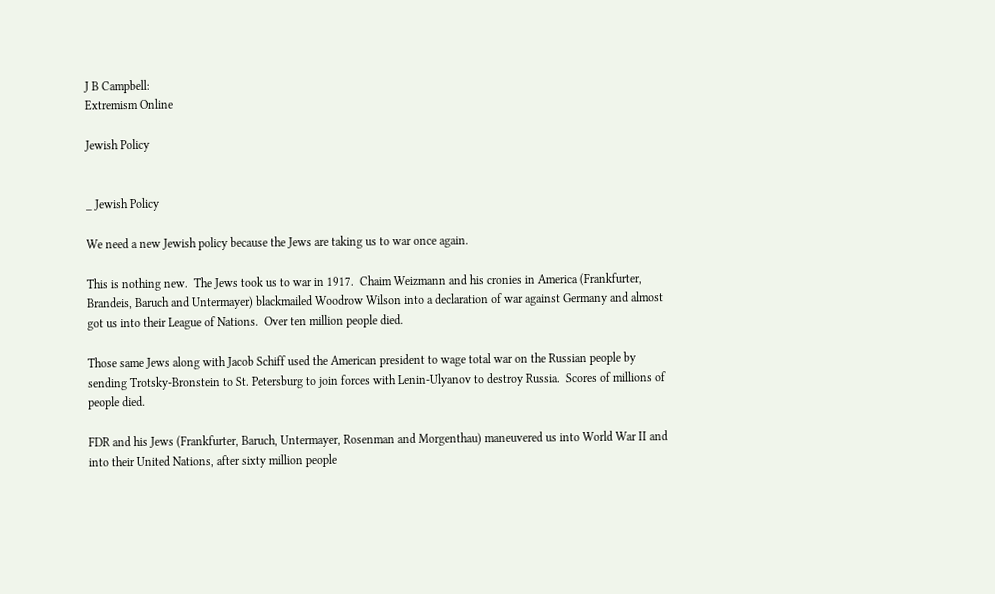J B Campbell:
Extremism Online

Jewish Policy


_ Jewish Policy

We need a new Jewish policy because the Jews are taking us to war once again.

This is nothing new.  The Jews took us to war in 1917.  Chaim Weizmann and his cronies in America (Frankfurter, Brandeis, Baruch and Untermayer) blackmailed Woodrow Wilson into a declaration of war against Germany and almost got us into their League of Nations.  Over ten million people died.

Those same Jews along with Jacob Schiff used the American president to wage total war on the Russian people by sending Trotsky-Bronstein to St. Petersburg to join forces with Lenin-Ulyanov to destroy Russia.  Scores of millions of people died.

FDR and his Jews (Frankfurter, Baruch, Untermayer, Rosenman and Morgenthau) maneuvered us into World War II and into their United Nations, after sixty million people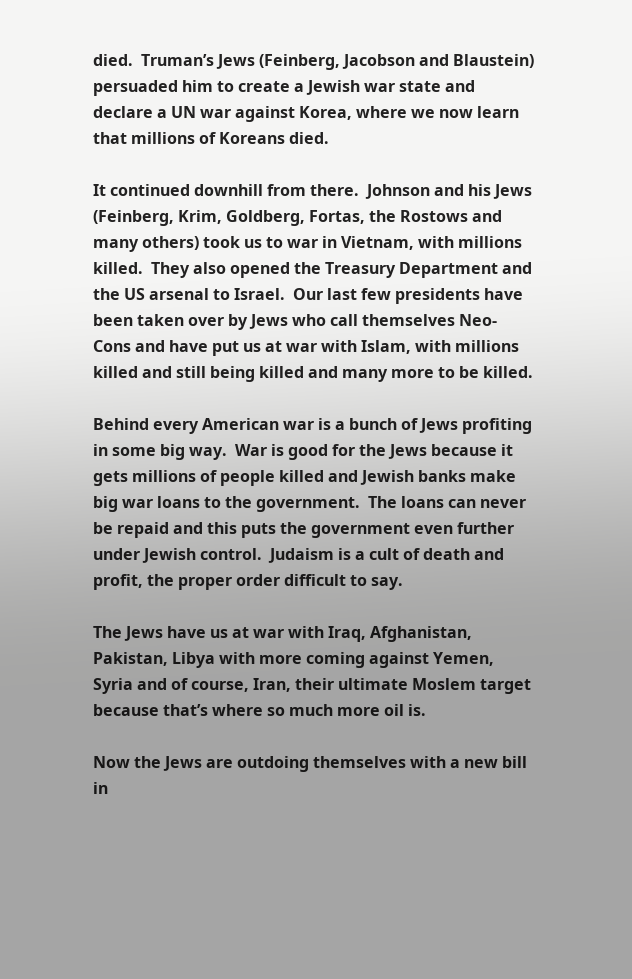died.  Truman’s Jews (Feinberg, Jacobson and Blaustein) persuaded him to create a Jewish war state and declare a UN war against Korea, where we now learn that millions of Koreans died.

It continued downhill from there.  Johnson and his Jews (Feinberg, Krim, Goldberg, Fortas, the Rostows and many others) took us to war in Vietnam, with millions killed.  They also opened the Treasury Department and the US arsenal to Israel.  Our last few presidents have been taken over by Jews who call themselves Neo-Cons and have put us at war with Islam, with millions killed and still being killed and many more to be killed.

Behind every American war is a bunch of Jews profiting in some big way.  War is good for the Jews because it gets millions of people killed and Jewish banks make big war loans to the government.  The loans can never be repaid and this puts the government even further under Jewish control.  Judaism is a cult of death and profit, the proper order difficult to say.

The Jews have us at war with Iraq, Afghanistan, Pakistan, Libya with more coming against Yemen, Syria and of course, Iran, their ultimate Moslem target because that’s where so much more oil is.

Now the Jews are outdoing themselves with a new bill in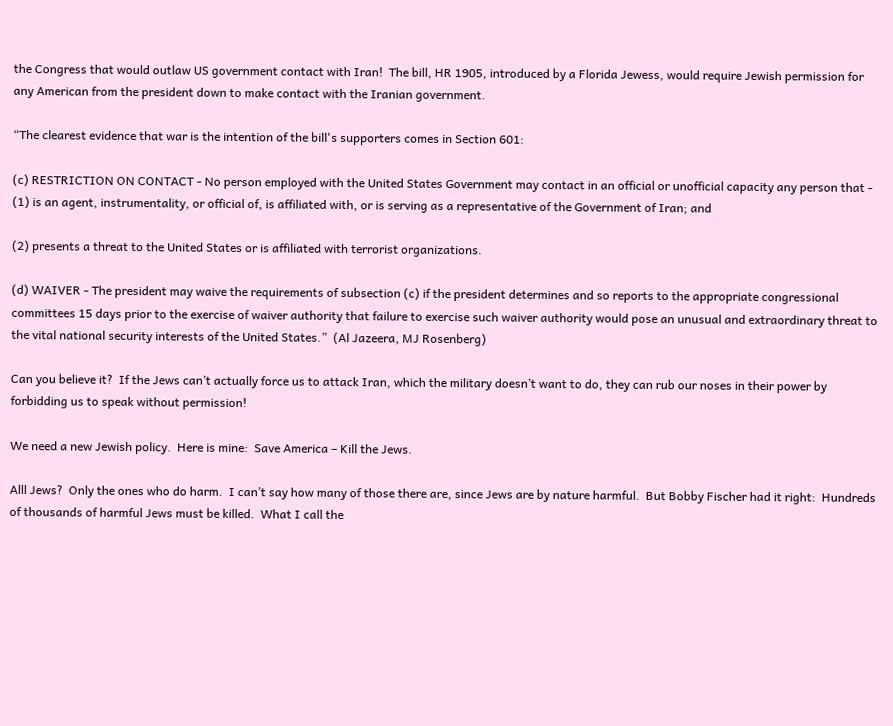the Congress that would outlaw US government contact with Iran!  The bill, HR 1905, introduced by a Florida Jewess, would require Jewish permission for any American from the president down to make contact with the Iranian government.

“The clearest evidence that war is the intention of the bill's supporters comes in Section 601:

(c) RESTRICTION ON CONTACT - No person employed with the United States Government may contact in an official or unofficial capacity any person that -
(1) is an agent, instrumentality, or official of, is affiliated with, or is serving as a representative of the Government of Iran; and

(2) presents a threat to the United States or is affiliated with terrorist organizations.

(d) WAIVER - The president may waive the requirements of subsection (c) if the president determines and so reports to the appropriate congressional committees 15 days prior to the exercise of waiver authority that failure to exercise such waiver authority would pose an unusual and extraordinary threat to the vital national security interests of the United States.”  (Al Jazeera, MJ Rosenberg)

Can you believe it?  If the Jews can’t actually force us to attack Iran, which the military doesn’t want to do, they can rub our noses in their power by forbidding us to speak without permission!

We need a new Jewish policy.  Here is mine:  Save America – Kill the Jews.

Alll Jews?  Only the ones who do harm.  I can’t say how many of those there are, since Jews are by nature harmful.  But Bobby Fischer had it right:  Hundreds of thousands of harmful Jews must be killed.  What I call the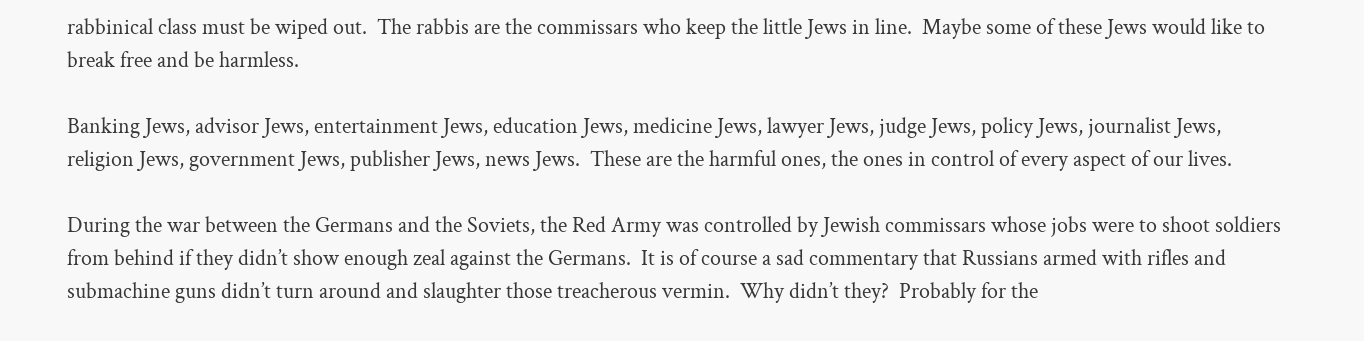rabbinical class must be wiped out.  The rabbis are the commissars who keep the little Jews in line.  Maybe some of these Jews would like to break free and be harmless.

Banking Jews, advisor Jews, entertainment Jews, education Jews, medicine Jews, lawyer Jews, judge Jews, policy Jews, journalist Jews, religion Jews, government Jews, publisher Jews, news Jews.  These are the harmful ones, the ones in control of every aspect of our lives.

During the war between the Germans and the Soviets, the Red Army was controlled by Jewish commissars whose jobs were to shoot soldiers from behind if they didn’t show enough zeal against the Germans.  It is of course a sad commentary that Russians armed with rifles and submachine guns didn’t turn around and slaughter those treacherous vermin.  Why didn’t they?  Probably for the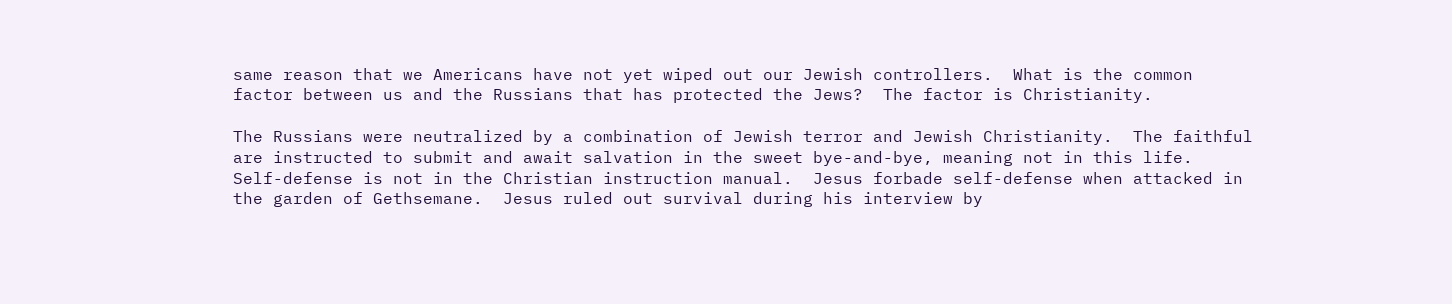same reason that we Americans have not yet wiped out our Jewish controllers.  What is the common factor between us and the Russians that has protected the Jews?  The factor is Christianity.

The Russians were neutralized by a combination of Jewish terror and Jewish Christianity.  The faithful are instructed to submit and await salvation in the sweet bye-and-bye, meaning not in this life.  Self-defense is not in the Christian instruction manual.  Jesus forbade self-defense when attacked in the garden of Gethsemane.  Jesus ruled out survival during his interview by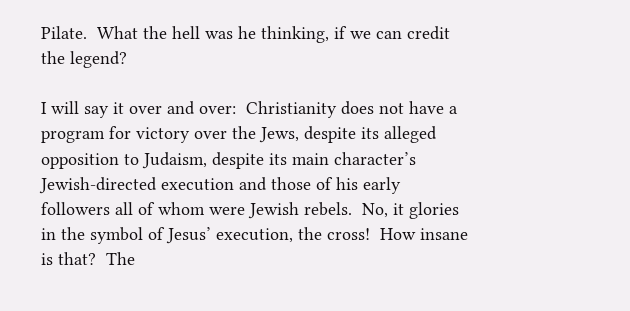Pilate.  What the hell was he thinking, if we can credit the legend?

I will say it over and over:  Christianity does not have a program for victory over the Jews, despite its alleged opposition to Judaism, despite its main character’s Jewish-directed execution and those of his early followers all of whom were Jewish rebels.  No, it glories in the symbol of Jesus’ execution, the cross!  How insane is that?  The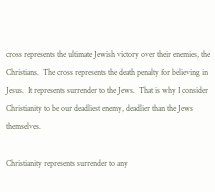cross represents the ultimate Jewish victory over their enemies, the Christians.  The cross represents the death penalty for believing in Jesus.  It represents surrender to the Jews.  That is why I consider Christianity to be our deadliest enemy, deadlier than the Jews themselves.

Christianity represents surrender to any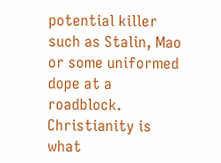potential killer such as Stalin, Mao or some uniformed dope at a roadblock.  Christianity is what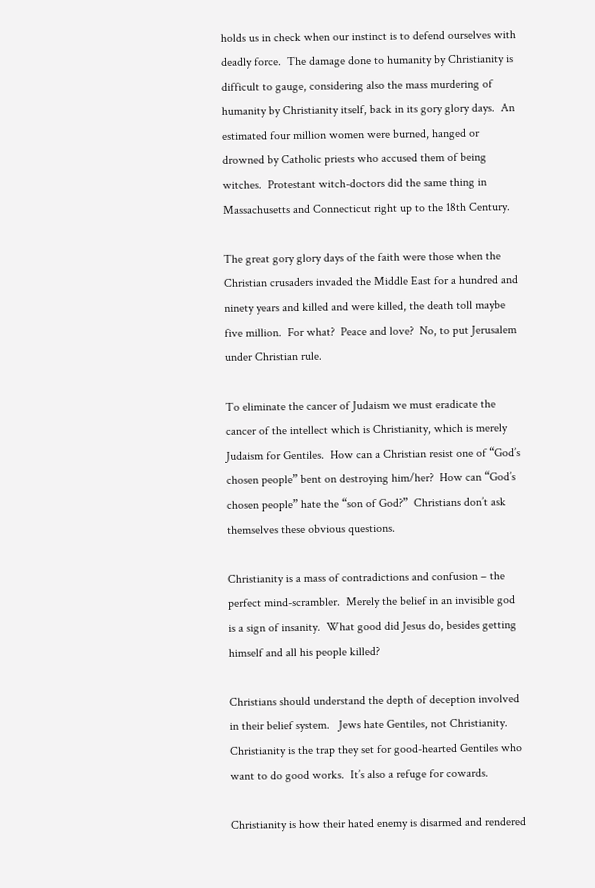holds us in check when our instinct is to defend ourselves with deadly force.  The damage done to humanity by Christianity is difficult to gauge, considering also the mass murdering of humanity by Christianity itself, back in its gory glory days.  An estimated four million women were burned, hanged or drowned by Catholic priests who accused them of being witches.  Protestant witch-doctors did the same thing in Massachusetts and Connecticut right up to the 18th Century.

The great gory glory days of the faith were those when the Christian crusaders invaded the Middle East for a hundred and ninety years and killed and were killed, the death toll maybe five million.  For what?  Peace and love?  No, to put Jerusalem under Christian rule.

To eliminate the cancer of Judaism we must eradicate the cancer of the intellect which is Christianity, which is merely Judaism for Gentiles.  How can a Christian resist one of “God’s chosen people” bent on destroying him/her?  How can “God’s chosen people” hate the “son of God?”  Christians don’t ask themselves these obvious questions.

Christianity is a mass of contradictions and confusion – the perfect mind-scrambler.  Merely the belief in an invisible god is a sign of insanity.  What good did Jesus do, besides getting himself and all his people killed?

Christians should understand the depth of deception involved in their belief system.   Jews hate Gentiles, not Christianity.  Christianity is the trap they set for good-hearted Gentiles who want to do good works.  It’s also a refuge for cowards.

Christianity is how their hated enemy is disarmed and rendered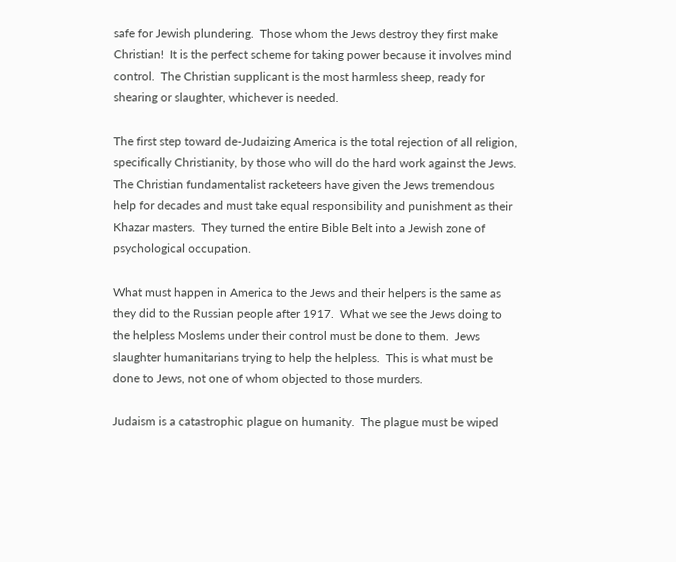safe for Jewish plundering.  Those whom the Jews destroy they first make Christian!  It is the perfect scheme for taking power because it involves mind control.  The Christian supplicant is the most harmless sheep, ready for shearing or slaughter, whichever is needed.

The first step toward de-Judaizing America is the total rejection of all religion, specifically Christianity, by those who will do the hard work against the Jews.  The Christian fundamentalist racketeers have given the Jews tremendous help for decades and must take equal responsibility and punishment as their Khazar masters.  They turned the entire Bible Belt into a Jewish zone of psychological occupation.

What must happen in America to the Jews and their helpers is the same as they did to the Russian people after 1917.  What we see the Jews doing to the helpless Moslems under their control must be done to them.  Jews slaughter humanitarians trying to help the helpless.  This is what must be done to Jews, not one of whom objected to those murders.

Judaism is a catastrophic plague on humanity.  The plague must be wiped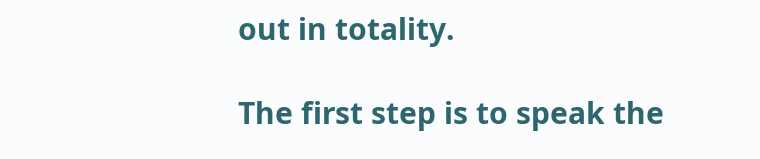out in totality.

The first step is to speak the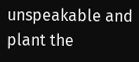unspeakable and plant the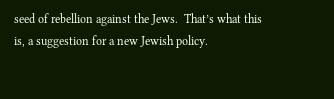seed of rebellion against the Jews.  That’s what this is, a suggestion for a new Jewish policy.